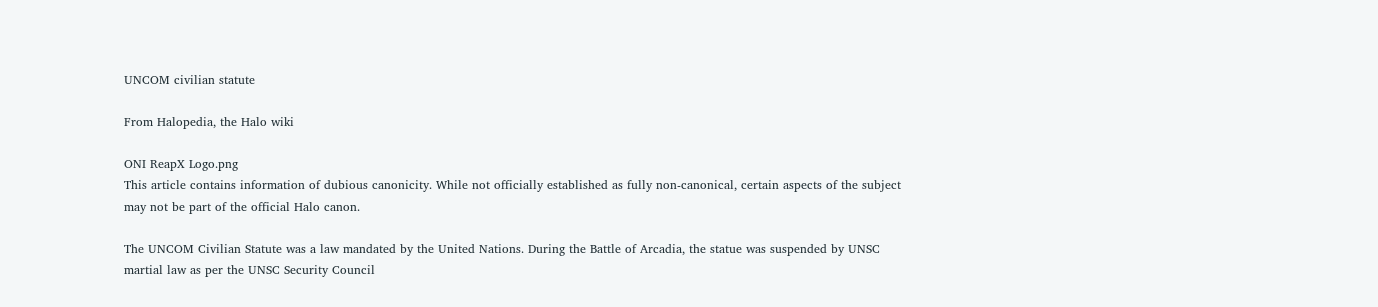UNCOM civilian statute

From Halopedia, the Halo wiki

ONI ReapX Logo.png
This article contains information of dubious canonicity. While not officially established as fully non-canonical, certain aspects of the subject may not be part of the official Halo canon.

The UNCOM Civilian Statute was a law mandated by the United Nations. During the Battle of Arcadia, the statue was suspended by UNSC martial law as per the UNSC Security Council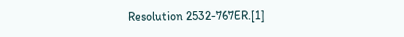Resolution 2532-767ER.[1]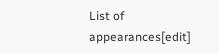List of appearances[edit]